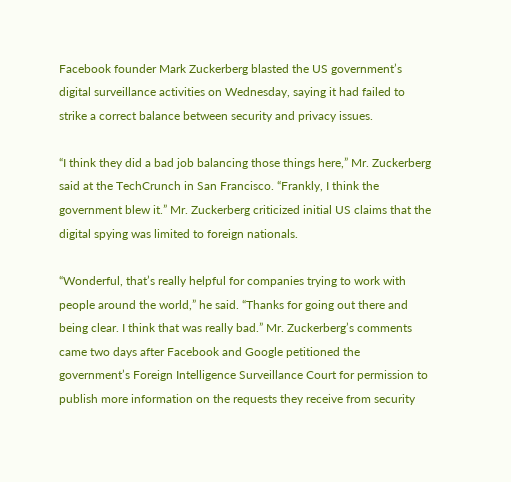Facebook founder Mark Zuckerberg blasted the US government’s digital surveillance activities on Wednesday, saying it had failed to strike a correct balance between security and privacy issues.

“I think they did a bad job balancing those things here,” Mr. Zuckerberg said at the TechCrunch in San Francisco. “Frankly, I think the government blew it.” Mr. Zuckerberg criticized initial US claims that the digital spying was limited to foreign nationals.

“Wonderful, that’s really helpful for companies trying to work with people around the world,” he said. “Thanks for going out there and being clear. I think that was really bad.” Mr. Zuckerberg’s comments came two days after Facebook and Google petitioned the government’s Foreign Intelligence Surveillance Court for permission to publish more information on the requests they receive from security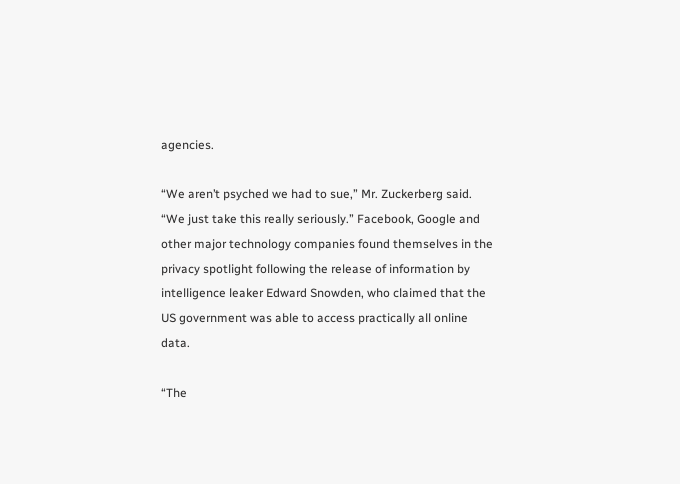agencies.

“We aren’t psyched we had to sue,” Mr. Zuckerberg said. “We just take this really seriously.” Facebook, Google and other major technology companies found themselves in the privacy spotlight following the release of information by intelligence leaker Edward Snowden, who claimed that the US government was able to access practically all online data.

“The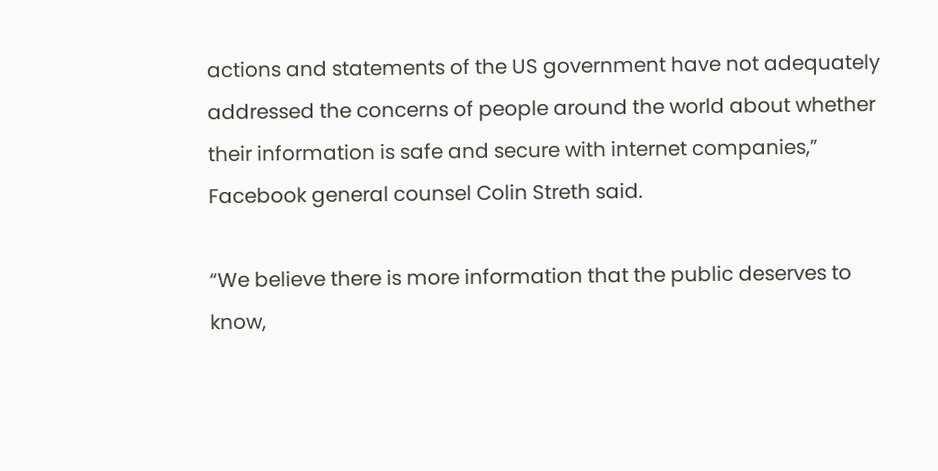actions and statements of the US government have not adequately addressed the concerns of people around the world about whether their information is safe and secure with internet companies,” Facebook general counsel Colin Streth said.

“We believe there is more information that the public deserves to know,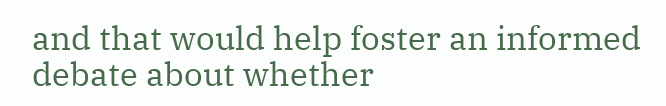and that would help foster an informed debate about whether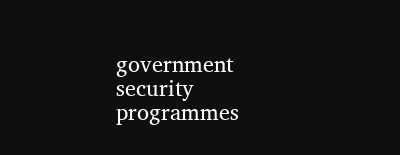government security programmes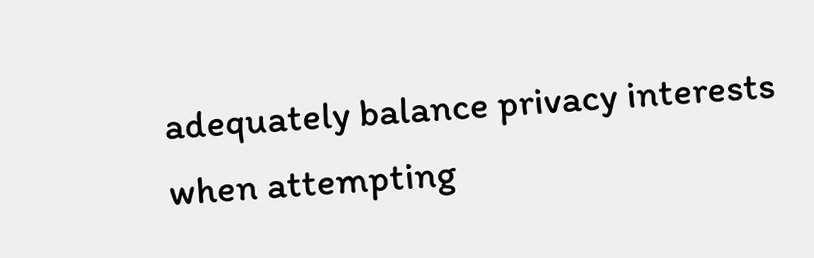adequately balance privacy interests when attempting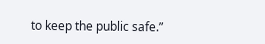to keep the public safe.”